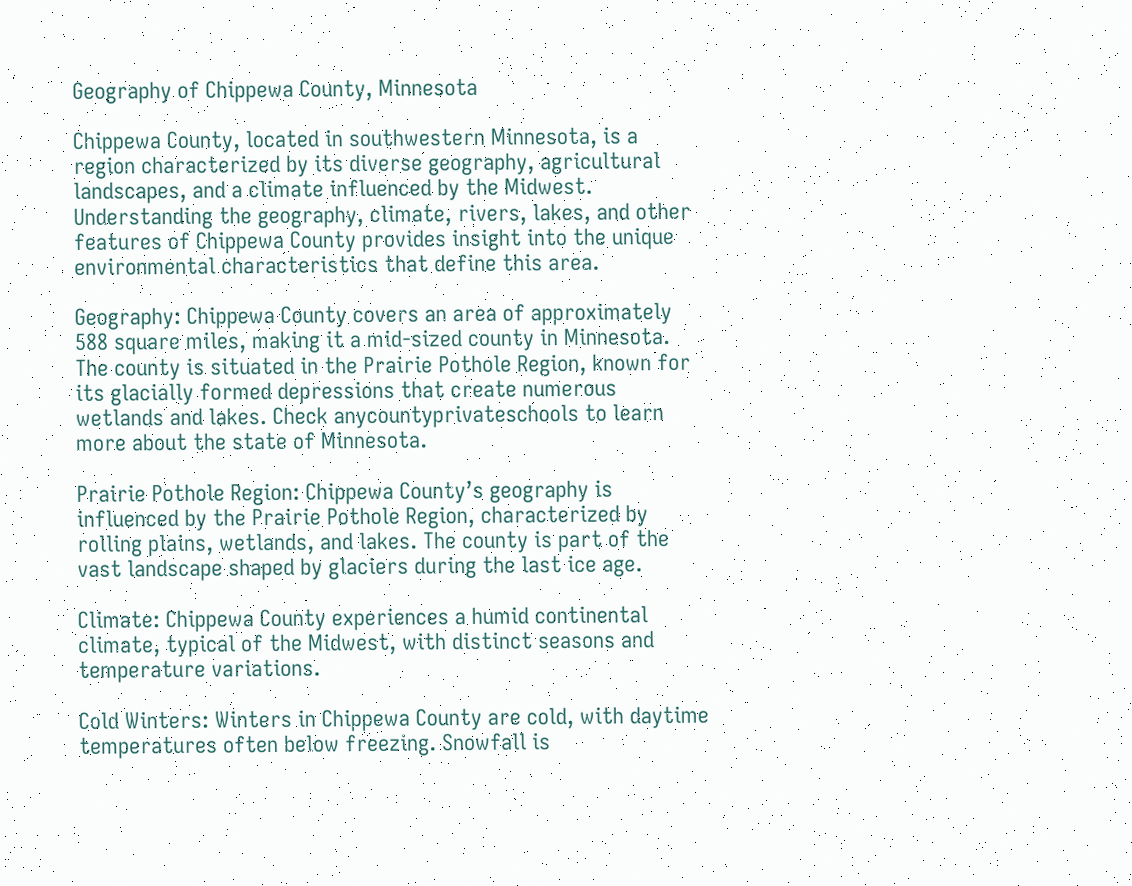Geography of Chippewa County, Minnesota

Chippewa County, located in southwestern Minnesota, is a region characterized by its diverse geography, agricultural landscapes, and a climate influenced by the Midwest. Understanding the geography, climate, rivers, lakes, and other features of Chippewa County provides insight into the unique environmental characteristics that define this area.

Geography: Chippewa County covers an area of approximately 588 square miles, making it a mid-sized county in Minnesota. The county is situated in the Prairie Pothole Region, known for its glacially formed depressions that create numerous wetlands and lakes. Check anycountyprivateschools to learn more about the state of Minnesota.

Prairie Pothole Region: Chippewa County’s geography is influenced by the Prairie Pothole Region, characterized by rolling plains, wetlands, and lakes. The county is part of the vast landscape shaped by glaciers during the last ice age.

Climate: Chippewa County experiences a humid continental climate, typical of the Midwest, with distinct seasons and temperature variations.

Cold Winters: Winters in Chippewa County are cold, with daytime temperatures often below freezing. Snowfall is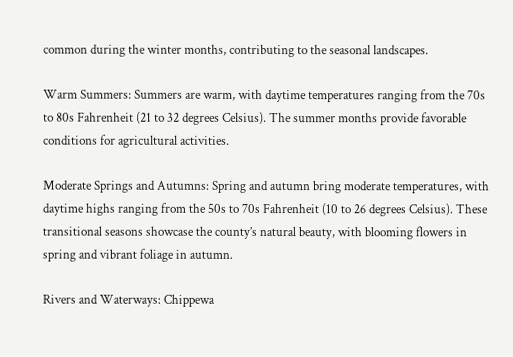common during the winter months, contributing to the seasonal landscapes.

Warm Summers: Summers are warm, with daytime temperatures ranging from the 70s to 80s Fahrenheit (21 to 32 degrees Celsius). The summer months provide favorable conditions for agricultural activities.

Moderate Springs and Autumns: Spring and autumn bring moderate temperatures, with daytime highs ranging from the 50s to 70s Fahrenheit (10 to 26 degrees Celsius). These transitional seasons showcase the county’s natural beauty, with blooming flowers in spring and vibrant foliage in autumn.

Rivers and Waterways: Chippewa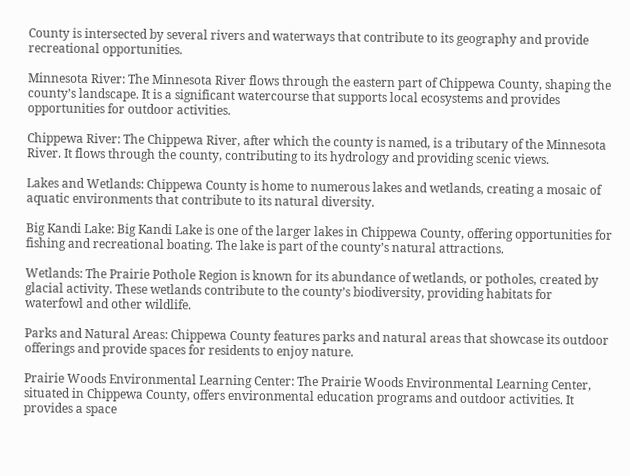County is intersected by several rivers and waterways that contribute to its geography and provide recreational opportunities.

Minnesota River: The Minnesota River flows through the eastern part of Chippewa County, shaping the county’s landscape. It is a significant watercourse that supports local ecosystems and provides opportunities for outdoor activities.

Chippewa River: The Chippewa River, after which the county is named, is a tributary of the Minnesota River. It flows through the county, contributing to its hydrology and providing scenic views.

Lakes and Wetlands: Chippewa County is home to numerous lakes and wetlands, creating a mosaic of aquatic environments that contribute to its natural diversity.

Big Kandi Lake: Big Kandi Lake is one of the larger lakes in Chippewa County, offering opportunities for fishing and recreational boating. The lake is part of the county’s natural attractions.

Wetlands: The Prairie Pothole Region is known for its abundance of wetlands, or potholes, created by glacial activity. These wetlands contribute to the county’s biodiversity, providing habitats for waterfowl and other wildlife.

Parks and Natural Areas: Chippewa County features parks and natural areas that showcase its outdoor offerings and provide spaces for residents to enjoy nature.

Prairie Woods Environmental Learning Center: The Prairie Woods Environmental Learning Center, situated in Chippewa County, offers environmental education programs and outdoor activities. It provides a space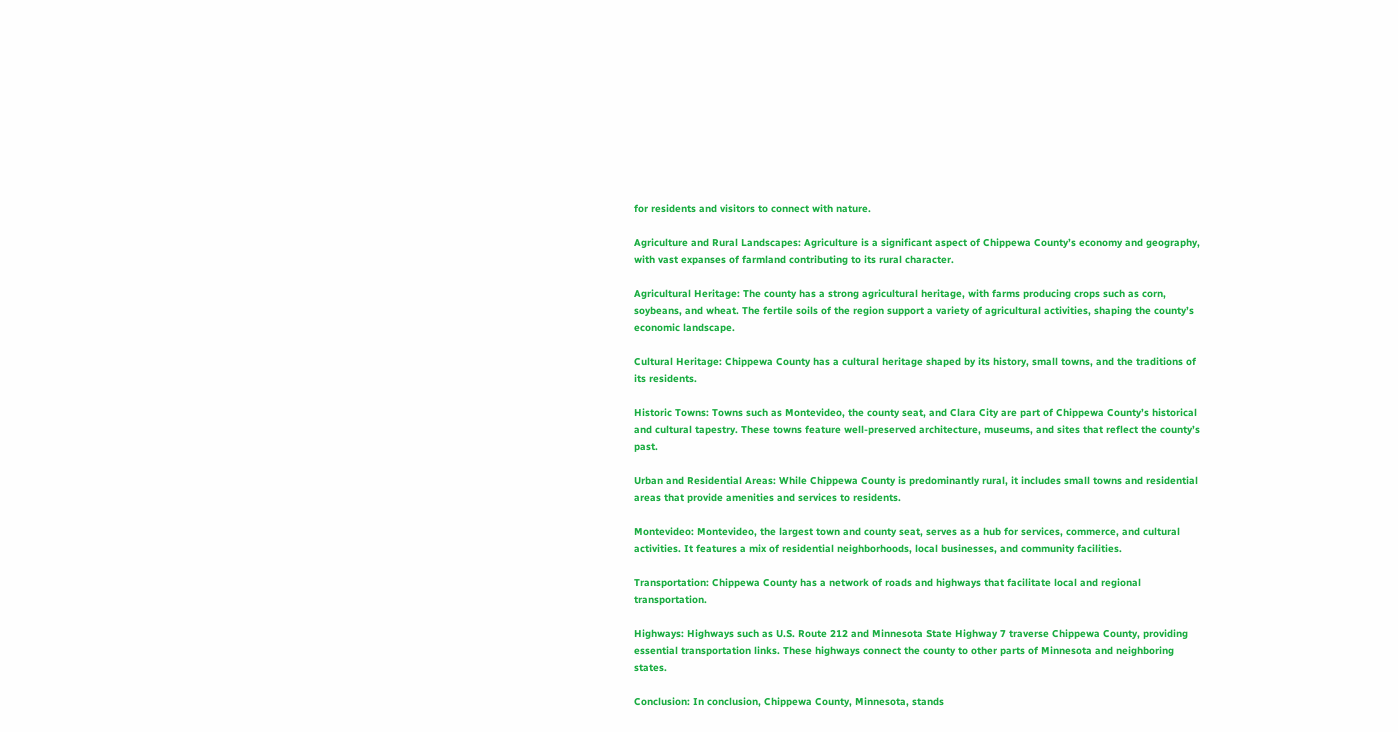for residents and visitors to connect with nature.

Agriculture and Rural Landscapes: Agriculture is a significant aspect of Chippewa County’s economy and geography, with vast expanses of farmland contributing to its rural character.

Agricultural Heritage: The county has a strong agricultural heritage, with farms producing crops such as corn, soybeans, and wheat. The fertile soils of the region support a variety of agricultural activities, shaping the county’s economic landscape.

Cultural Heritage: Chippewa County has a cultural heritage shaped by its history, small towns, and the traditions of its residents.

Historic Towns: Towns such as Montevideo, the county seat, and Clara City are part of Chippewa County’s historical and cultural tapestry. These towns feature well-preserved architecture, museums, and sites that reflect the county’s past.

Urban and Residential Areas: While Chippewa County is predominantly rural, it includes small towns and residential areas that provide amenities and services to residents.

Montevideo: Montevideo, the largest town and county seat, serves as a hub for services, commerce, and cultural activities. It features a mix of residential neighborhoods, local businesses, and community facilities.

Transportation: Chippewa County has a network of roads and highways that facilitate local and regional transportation.

Highways: Highways such as U.S. Route 212 and Minnesota State Highway 7 traverse Chippewa County, providing essential transportation links. These highways connect the county to other parts of Minnesota and neighboring states.

Conclusion: In conclusion, Chippewa County, Minnesota, stands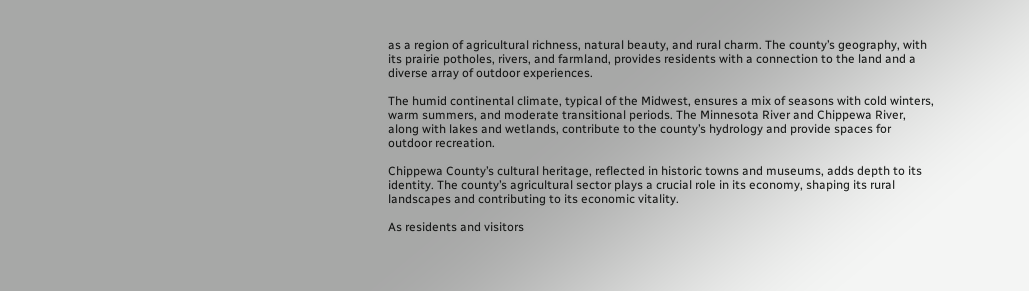as a region of agricultural richness, natural beauty, and rural charm. The county’s geography, with its prairie potholes, rivers, and farmland, provides residents with a connection to the land and a diverse array of outdoor experiences.

The humid continental climate, typical of the Midwest, ensures a mix of seasons with cold winters, warm summers, and moderate transitional periods. The Minnesota River and Chippewa River, along with lakes and wetlands, contribute to the county’s hydrology and provide spaces for outdoor recreation.

Chippewa County’s cultural heritage, reflected in historic towns and museums, adds depth to its identity. The county’s agricultural sector plays a crucial role in its economy, shaping its rural landscapes and contributing to its economic vitality.

As residents and visitors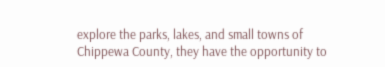explore the parks, lakes, and small towns of Chippewa County, they have the opportunity to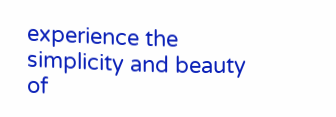experience the simplicity and beauty of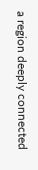a region deeply connected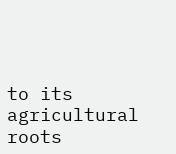to its agricultural roots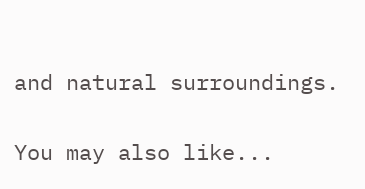and natural surroundings.

You may also like...